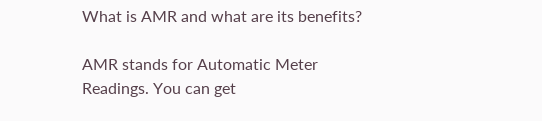What is AMR and what are its benefits?

AMR stands for Automatic Meter Readings. You can get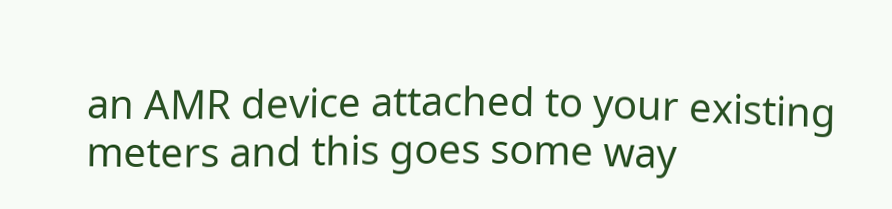an AMR device attached to your existing meters and this goes some way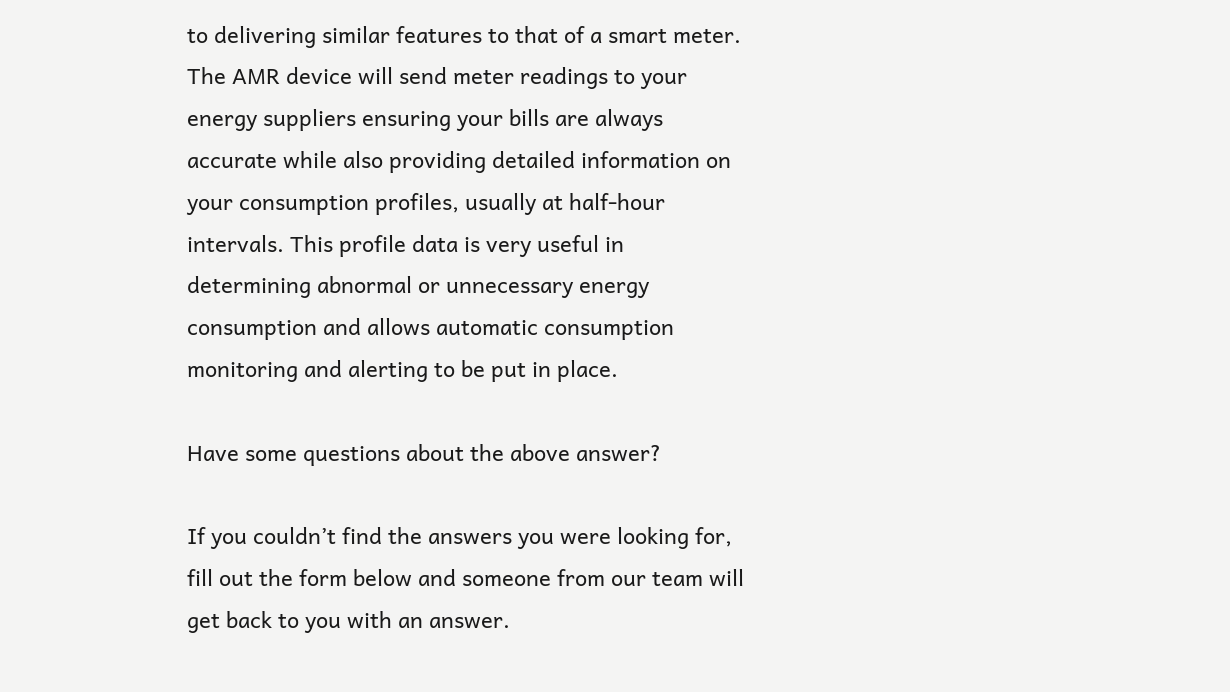to delivering similar features to that of a smart meter. The AMR device will send meter readings to your energy suppliers ensuring your bills are always accurate while also providing detailed information on your consumption profiles, usually at half-hour intervals. This profile data is very useful in determining abnormal or unnecessary energy consumption and allows automatic consumption monitoring and alerting to be put in place.

Have some questions about the above answer?

If you couldn’t find the answers you were looking for, fill out the form below and someone from our team will get back to you with an answer.